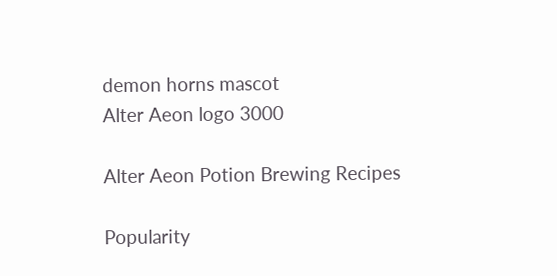demon horns mascot
Alter Aeon logo 3000

Alter Aeon Potion Brewing Recipes

Popularity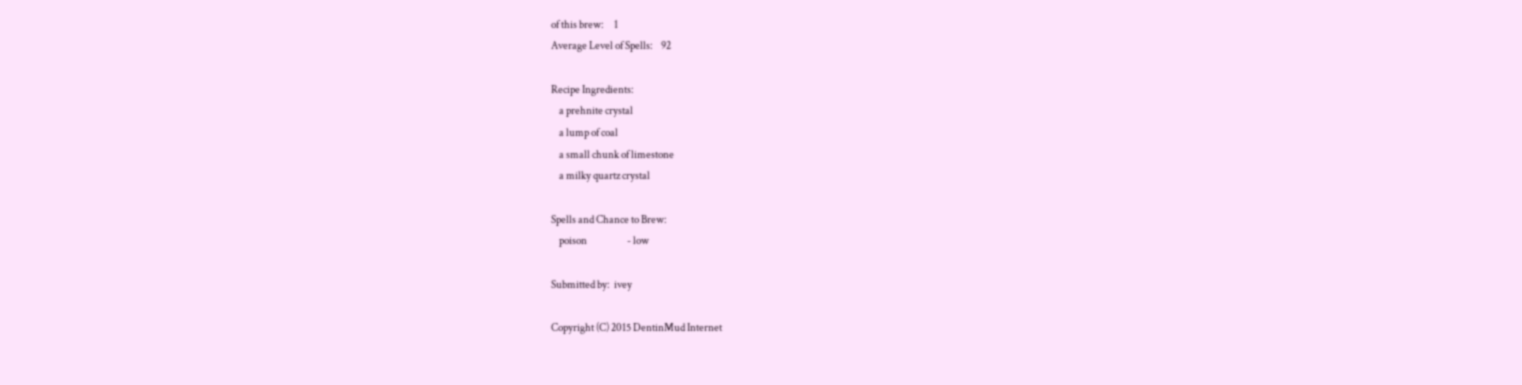of this brew:     1
Average Level of Spells:    92

Recipe Ingredients:
    a prehnite crystal
    a lump of coal
    a small chunk of limestone
    a milky quartz crystal

Spells and Chance to Brew:
    poison                    - low

Submitted by:  ivey

Copyright (C) 2015 DentinMud Internet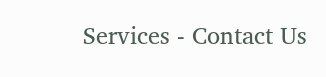Services - Contact Us